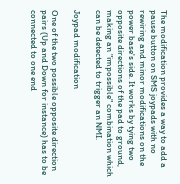The modification provides a way to add a pause button on SMS joypads with no rewiring and minor modifications on the power base's side. It works by tying two opposite directions of the pad to ground, making an "impossible" combination which can be detected to trigger an NMI.

Joypad modification

One of the two possible opposite direction pairs (Up and Down for instance) has to be connected to one end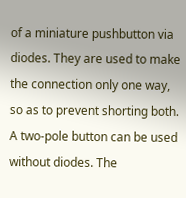of a miniature pushbutton via diodes. They are used to make the connection only one way, so as to prevent shorting both. A two-pole button can be used without diodes. The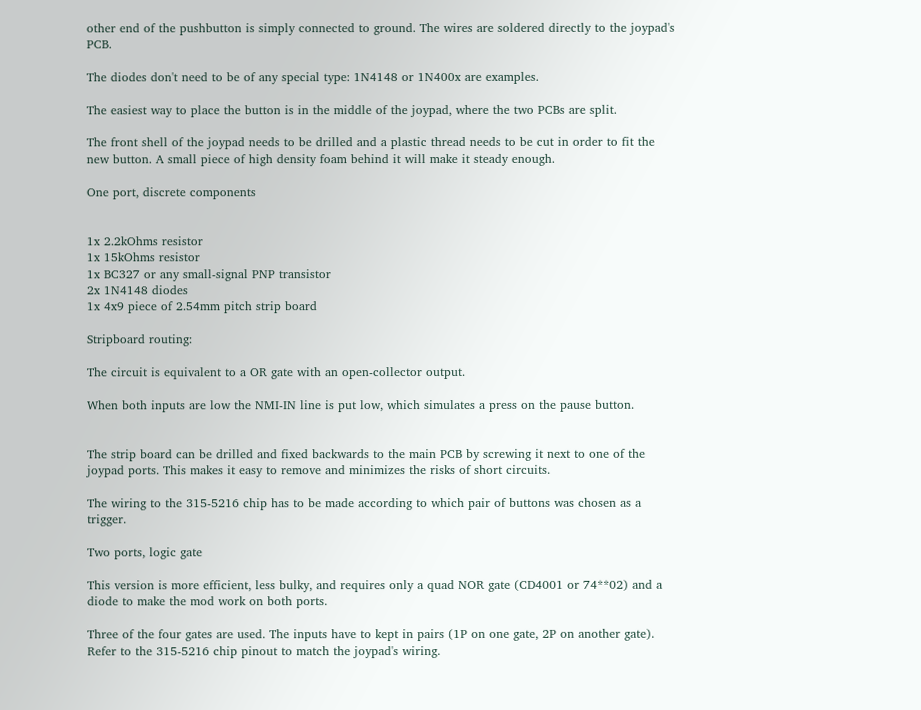other end of the pushbutton is simply connected to ground. The wires are soldered directly to the joypad's PCB.

The diodes don't need to be of any special type: 1N4148 or 1N400x are examples.

The easiest way to place the button is in the middle of the joypad, where the two PCBs are split.

The front shell of the joypad needs to be drilled and a plastic thread needs to be cut in order to fit the new button. A small piece of high density foam behind it will make it steady enough.

One port, discrete components


1x 2.2kOhms resistor
1x 15kOhms resistor
1x BC327 or any small-signal PNP transistor
2x 1N4148 diodes
1x 4x9 piece of 2.54mm pitch strip board

Stripboard routing:

The circuit is equivalent to a OR gate with an open-collector output.

When both inputs are low the NMI-IN line is put low, which simulates a press on the pause button.


The strip board can be drilled and fixed backwards to the main PCB by screwing it next to one of the joypad ports. This makes it easy to remove and minimizes the risks of short circuits.

The wiring to the 315-5216 chip has to be made according to which pair of buttons was chosen as a trigger.

Two ports, logic gate

This version is more efficient, less bulky, and requires only a quad NOR gate (CD4001 or 74**02) and a diode to make the mod work on both ports.

Three of the four gates are used. The inputs have to kept in pairs (1P on one gate, 2P on another gate). Refer to the 315-5216 chip pinout to match the joypad's wiring.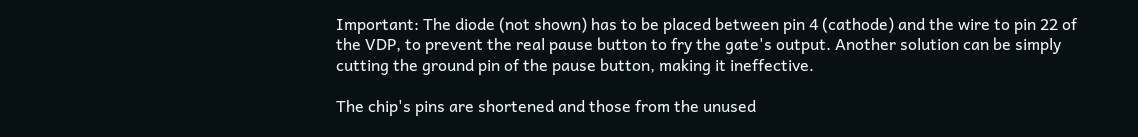Important: The diode (not shown) has to be placed between pin 4 (cathode) and the wire to pin 22 of the VDP, to prevent the real pause button to fry the gate's output. Another solution can be simply cutting the ground pin of the pause button, making it ineffective.

The chip's pins are shortened and those from the unused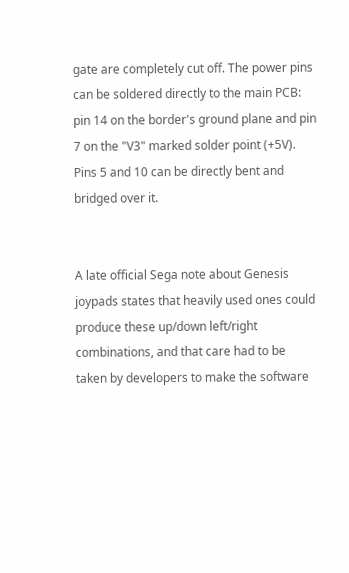gate are completely cut off. The power pins can be soldered directly to the main PCB: pin 14 on the border's ground plane and pin 7 on the "V3" marked solder point (+5V). Pins 5 and 10 can be directly bent and bridged over it.


A late official Sega note about Genesis joypads states that heavily used ones could produce these up/down left/right combinations, and that care had to be taken by developers to make the software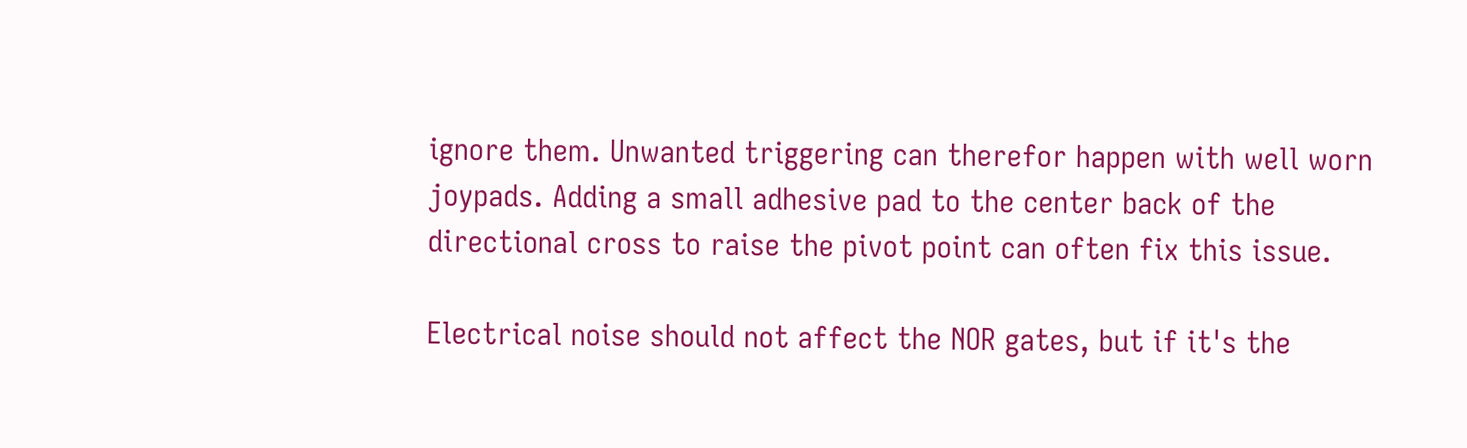ignore them. Unwanted triggering can therefor happen with well worn joypads. Adding a small adhesive pad to the center back of the directional cross to raise the pivot point can often fix this issue.

Electrical noise should not affect the NOR gates, but if it's the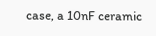case, a 10nF ceramic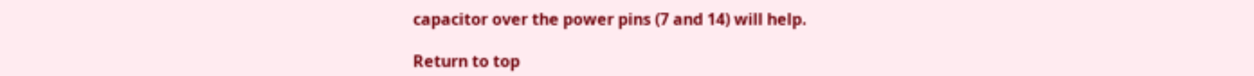capacitor over the power pins (7 and 14) will help.

Return to top